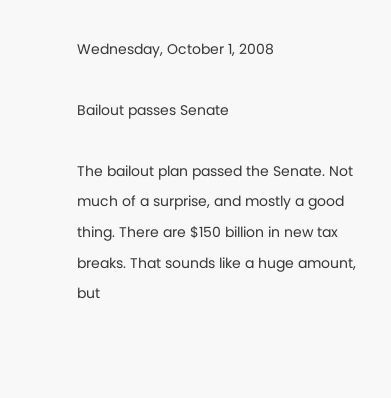Wednesday, October 1, 2008

Bailout passes Senate

The bailout plan passed the Senate. Not much of a surprise, and mostly a good thing. There are $150 billion in new tax breaks. That sounds like a huge amount, but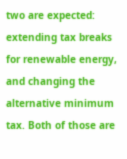two are expected: extending tax breaks for renewable energy, and changing the alternative minimum tax. Both of those are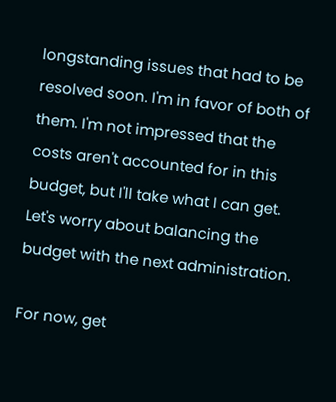longstanding issues that had to be resolved soon. I'm in favor of both of them. I'm not impressed that the costs aren't accounted for in this budget, but I'll take what I can get. Let's worry about balancing the budget with the next administration.

For now, get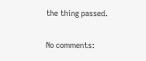the thing passed.

No comments: